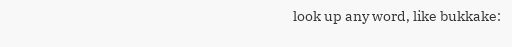look up any word, like bukkake: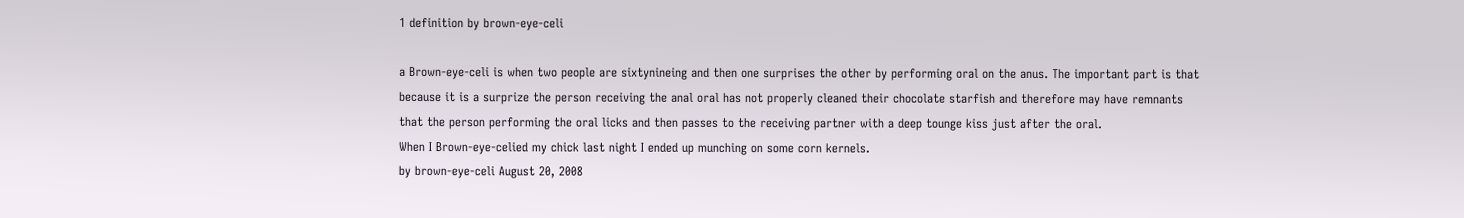1 definition by brown-eye-celi

a Brown-eye-celi is when two people are sixtynineing and then one surprises the other by performing oral on the anus. The important part is that because it is a surprize the person receiving the anal oral has not properly cleaned their chocolate starfish and therefore may have remnants that the person performing the oral licks and then passes to the receiving partner with a deep tounge kiss just after the oral.
When I Brown-eye-celied my chick last night I ended up munching on some corn kernels.
by brown-eye-celi August 20, 2008